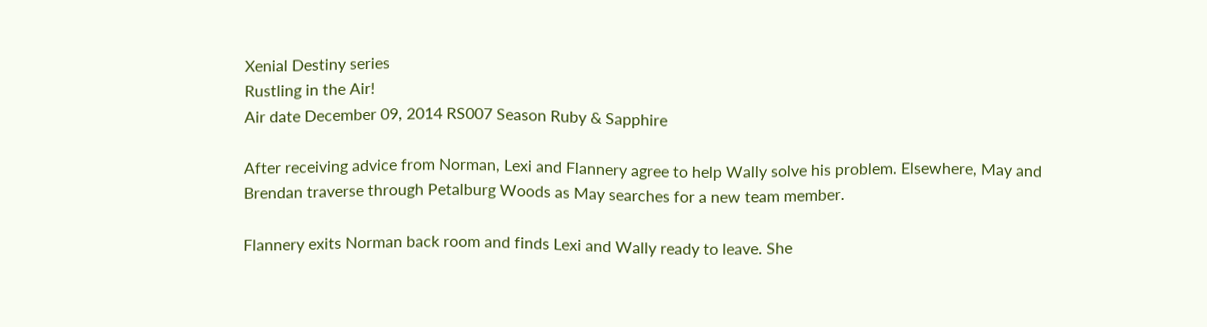Xenial Destiny series
Rustling in the Air!
Air date December 09, 2014 RS007 Season Ruby & Sapphire

After receiving advice from Norman, Lexi and Flannery agree to help Wally solve his problem. Elsewhere, May and Brendan traverse through Petalburg Woods as May searches for a new team member.

Flannery exits Norman back room and finds Lexi and Wally ready to leave. She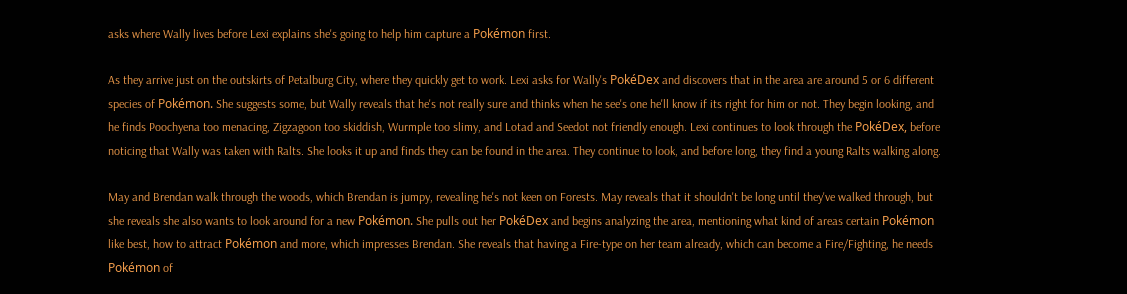asks where Wally lives before Lexi explains she's going to help him capture a Pokémon first.

As they arrive just on the outskirts of Petalburg City, where they quickly get to work. Lexi asks for Wally's PokéDex and discovers that in the area are around 5 or 6 different species of Pokémon. She suggests some, but Wally reveals that he's not really sure and thinks when he see's one he'll know if its right for him or not. They begin looking, and he finds Poochyena too menacing, Zigzagoon too skiddish, Wurmple too slimy, and Lotad and Seedot not friendly enough. Lexi continues to look through the PokéDex, before noticing that Wally was taken with Ralts. She looks it up and finds they can be found in the area. They continue to look, and before long, they find a young Ralts walking along.

May and Brendan walk through the woods, which Brendan is jumpy, revealing he's not keen on Forests. May reveals that it shouldn't be long until they've walked through, but she reveals she also wants to look around for a new Pokémon. She pulls out her PokéDex and begins analyzing the area, mentioning what kind of areas certain Pokémon like best, how to attract Pokémon and more, which impresses Brendan. She reveals that having a Fire-type on her team already, which can become a Fire/Fighting, he needs Pokémon of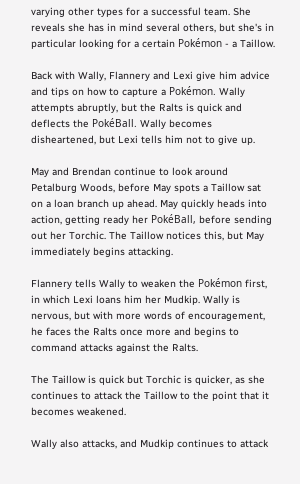varying other types for a successful team. She reveals she has in mind several others, but she's in particular looking for a certain Pokémon - a Taillow.

Back with Wally, Flannery and Lexi give him advice and tips on how to capture a Pokémon. Wally attempts abruptly, but the Ralts is quick and deflects the PokéBall. Wally becomes disheartened, but Lexi tells him not to give up.

May and Brendan continue to look around Petalburg Woods, before May spots a Taillow sat on a loan branch up ahead. May quickly heads into action, getting ready her PokéBall, before sending out her Torchic. The Taillow notices this, but May immediately begins attacking.

Flannery tells Wally to weaken the Pokémon first, in which Lexi loans him her Mudkip. Wally is nervous, but with more words of encouragement, he faces the Ralts once more and begins to command attacks against the Ralts.

The Taillow is quick but Torchic is quicker, as she continues to attack the Taillow to the point that it becomes weakened.

Wally also attacks, and Mudkip continues to attack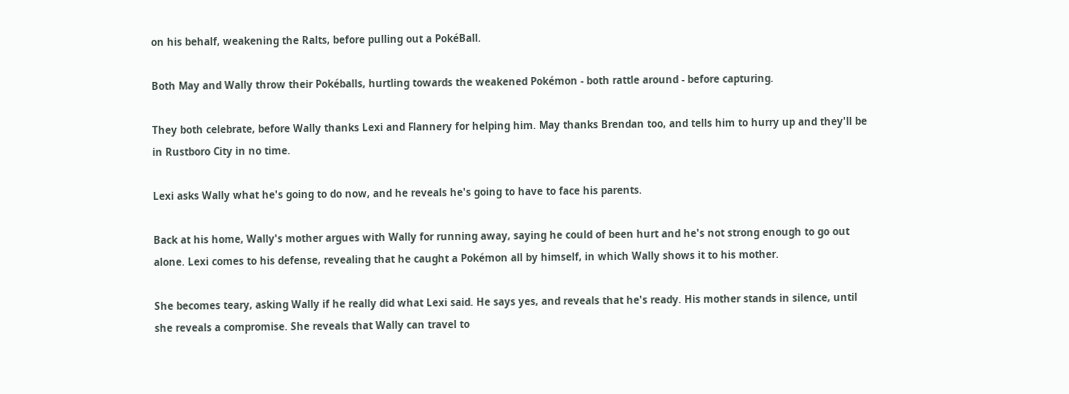on his behalf, weakening the Ralts, before pulling out a PokéBall.

Both May and Wally throw their Pokéballs, hurtling towards the weakened Pokémon - both rattle around - before capturing.

They both celebrate, before Wally thanks Lexi and Flannery for helping him. May thanks Brendan too, and tells him to hurry up and they'll be in Rustboro City in no time.

Lexi asks Wally what he's going to do now, and he reveals he's going to have to face his parents.

Back at his home, Wally's mother argues with Wally for running away, saying he could of been hurt and he's not strong enough to go out alone. Lexi comes to his defense, revealing that he caught a Pokémon all by himself, in which Wally shows it to his mother.

She becomes teary, asking Wally if he really did what Lexi said. He says yes, and reveals that he's ready. His mother stands in silence, until she reveals a compromise. She reveals that Wally can travel to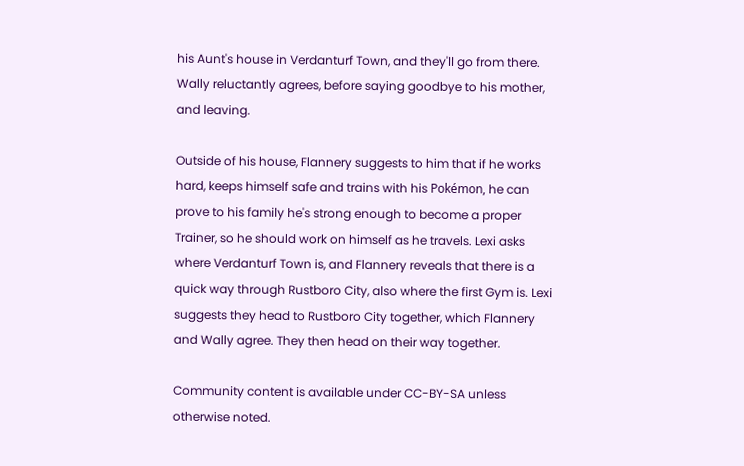his Aunt's house in Verdanturf Town, and they'll go from there. Wally reluctantly agrees, before saying goodbye to his mother, and leaving.

Outside of his house, Flannery suggests to him that if he works hard, keeps himself safe and trains with his Pokémon, he can prove to his family he's strong enough to become a proper Trainer, so he should work on himself as he travels. Lexi asks where Verdanturf Town is, and Flannery reveals that there is a quick way through Rustboro City, also where the first Gym is. Lexi suggests they head to Rustboro City together, which Flannery and Wally agree. They then head on their way together.

Community content is available under CC-BY-SA unless otherwise noted.